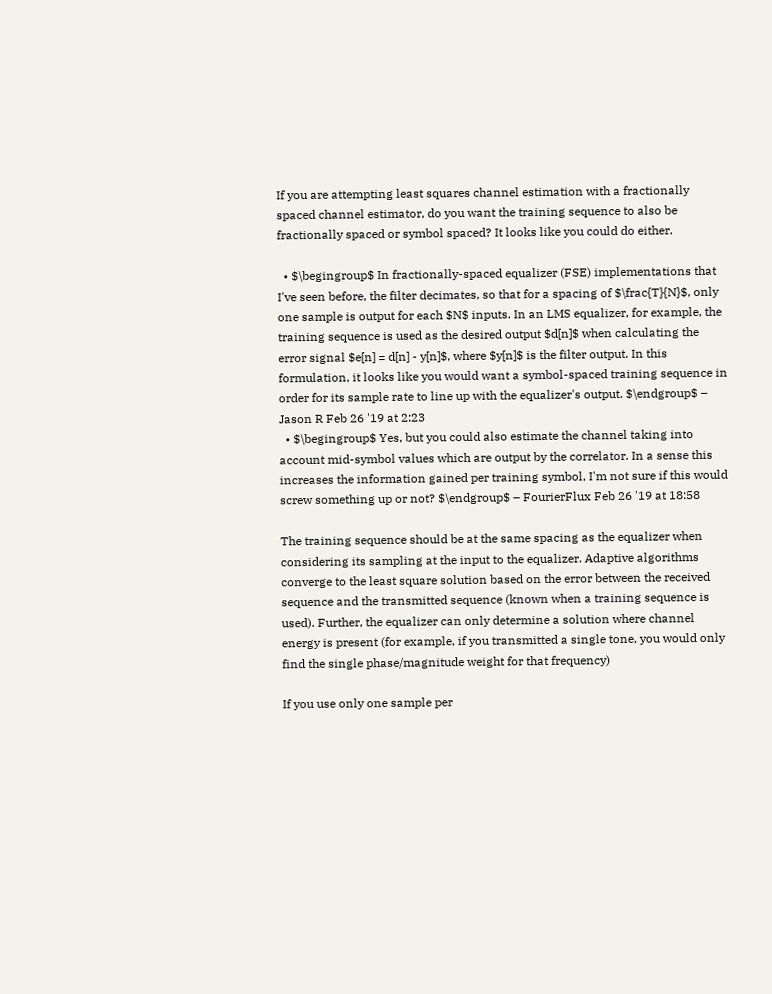If you are attempting least squares channel estimation with a fractionally spaced channel estimator, do you want the training sequence to also be fractionally spaced or symbol spaced? It looks like you could do either.

  • $\begingroup$ In fractionally-spaced equalizer (FSE) implementations that I've seen before, the filter decimates, so that for a spacing of $\frac{T}{N}$, only one sample is output for each $N$ inputs. In an LMS equalizer, for example, the training sequence is used as the desired output $d[n]$ when calculating the error signal $e[n] = d[n] - y[n]$, where $y[n]$ is the filter output. In this formulation, it looks like you would want a symbol-spaced training sequence in order for its sample rate to line up with the equalizer's output. $\endgroup$ – Jason R Feb 26 '19 at 2:23
  • $\begingroup$ Yes, but you could also estimate the channel taking into account mid-symbol values which are output by the correlator. In a sense this increases the information gained per training symbol, I'm not sure if this would screw something up or not? $\endgroup$ – FourierFlux Feb 26 '19 at 18:58

The training sequence should be at the same spacing as the equalizer when considering its sampling at the input to the equalizer. Adaptive algorithms converge to the least square solution based on the error between the received sequence and the transmitted sequence (known when a training sequence is used). Further, the equalizer can only determine a solution where channel energy is present (for example, if you transmitted a single tone, you would only find the single phase/magnitude weight for that frequency)

If you use only one sample per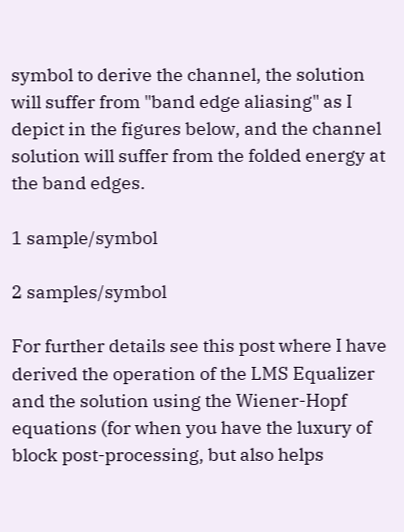symbol to derive the channel, the solution will suffer from "band edge aliasing" as I depict in the figures below, and the channel solution will suffer from the folded energy at the band edges.

1 sample/symbol

2 samples/symbol

For further details see this post where I have derived the operation of the LMS Equalizer and the solution using the Wiener-Hopf equations (for when you have the luxury of block post-processing, but also helps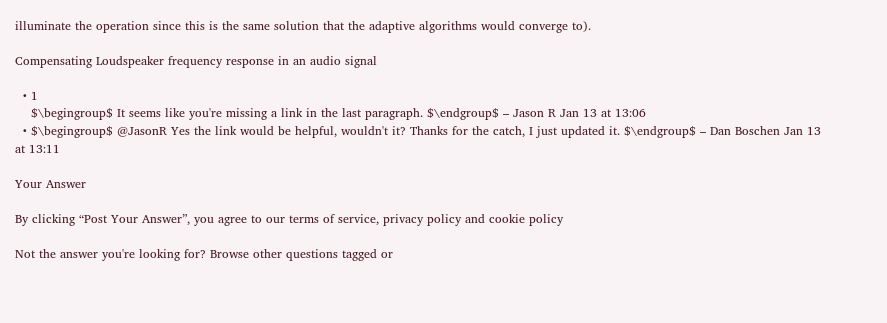illuminate the operation since this is the same solution that the adaptive algorithms would converge to).

Compensating Loudspeaker frequency response in an audio signal

  • 1
    $\begingroup$ It seems like you're missing a link in the last paragraph. $\endgroup$ – Jason R Jan 13 at 13:06
  • $\begingroup$ @JasonR Yes the link would be helpful, wouldn't it? Thanks for the catch, I just updated it. $\endgroup$ – Dan Boschen Jan 13 at 13:11

Your Answer

By clicking “Post Your Answer”, you agree to our terms of service, privacy policy and cookie policy

Not the answer you're looking for? Browse other questions tagged or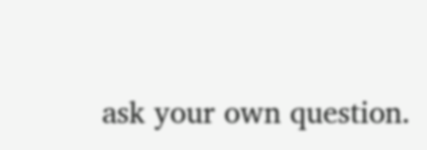ask your own question.